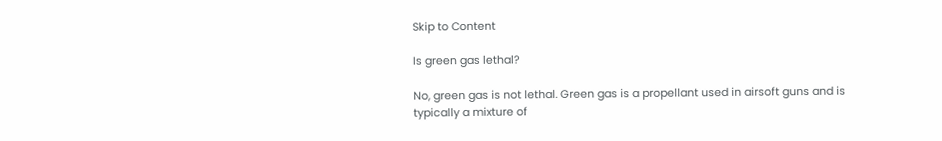Skip to Content

Is green gas lethal?

No, green gas is not lethal. Green gas is a propellant used in airsoft guns and is typically a mixture of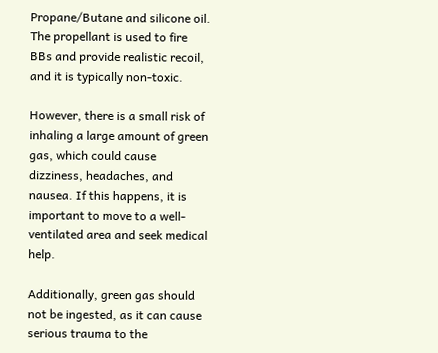Propane/Butane and silicone oil. The propellant is used to fire BBs and provide realistic recoil, and it is typically non-toxic.

However, there is a small risk of inhaling a large amount of green gas, which could cause dizziness, headaches, and nausea. If this happens, it is important to move to a well-ventilated area and seek medical help.

Additionally, green gas should not be ingested, as it can cause serious trauma to the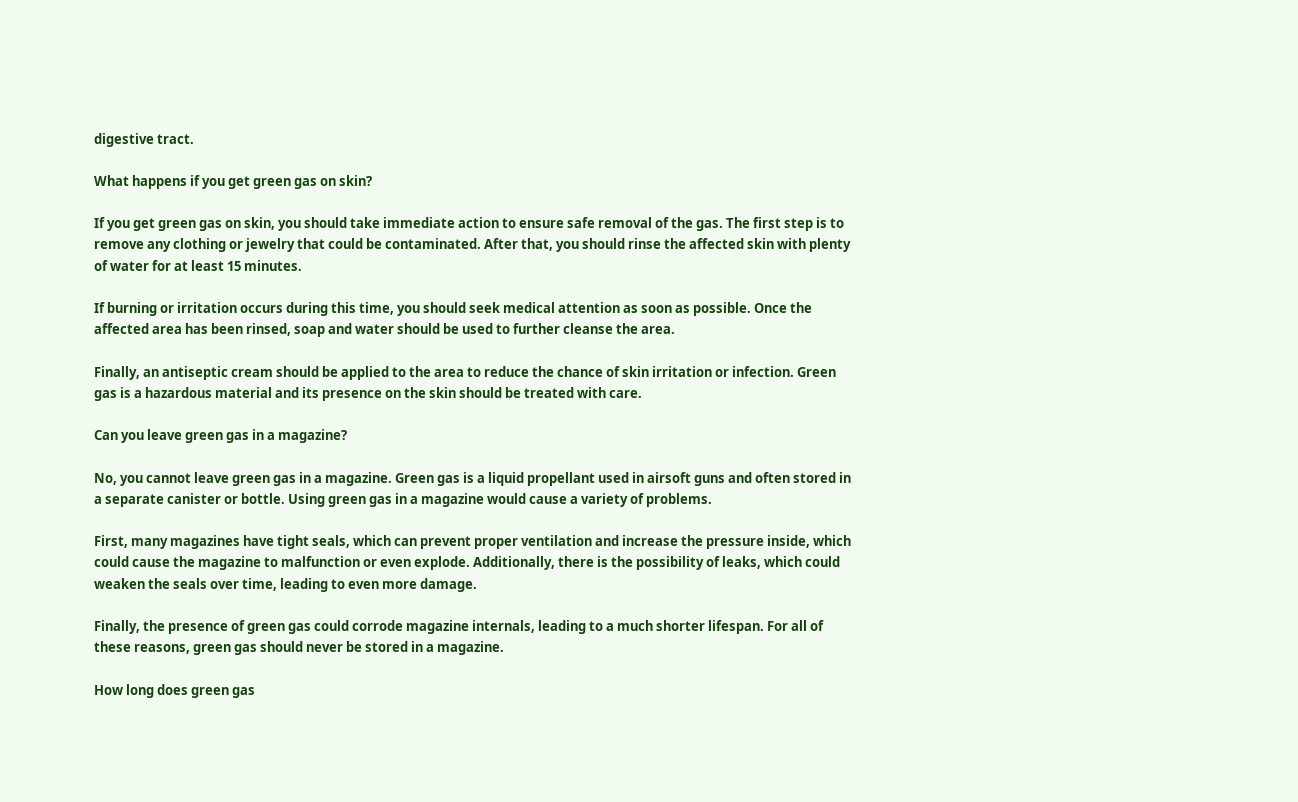digestive tract.

What happens if you get green gas on skin?

If you get green gas on skin, you should take immediate action to ensure safe removal of the gas. The first step is to remove any clothing or jewelry that could be contaminated. After that, you should rinse the affected skin with plenty of water for at least 15 minutes.

If burning or irritation occurs during this time, you should seek medical attention as soon as possible. Once the affected area has been rinsed, soap and water should be used to further cleanse the area.

Finally, an antiseptic cream should be applied to the area to reduce the chance of skin irritation or infection. Green gas is a hazardous material and its presence on the skin should be treated with care.

Can you leave green gas in a magazine?

No, you cannot leave green gas in a magazine. Green gas is a liquid propellant used in airsoft guns and often stored in a separate canister or bottle. Using green gas in a magazine would cause a variety of problems.

First, many magazines have tight seals, which can prevent proper ventilation and increase the pressure inside, which could cause the magazine to malfunction or even explode. Additionally, there is the possibility of leaks, which could weaken the seals over time, leading to even more damage.

Finally, the presence of green gas could corrode magazine internals, leading to a much shorter lifespan. For all of these reasons, green gas should never be stored in a magazine.

How long does green gas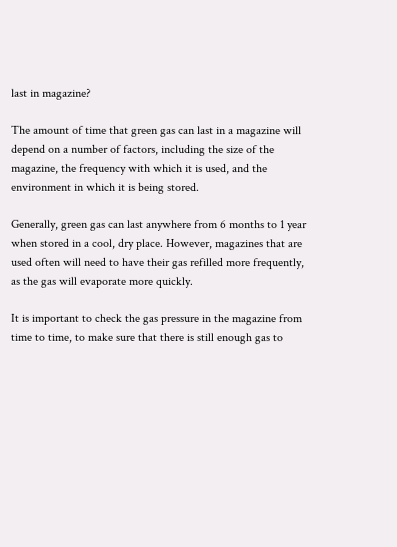last in magazine?

The amount of time that green gas can last in a magazine will depend on a number of factors, including the size of the magazine, the frequency with which it is used, and the environment in which it is being stored.

Generally, green gas can last anywhere from 6 months to 1 year when stored in a cool, dry place. However, magazines that are used often will need to have their gas refilled more frequently, as the gas will evaporate more quickly.

It is important to check the gas pressure in the magazine from time to time, to make sure that there is still enough gas to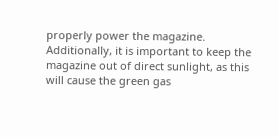properly power the magazine. Additionally, it is important to keep the magazine out of direct sunlight, as this will cause the green gas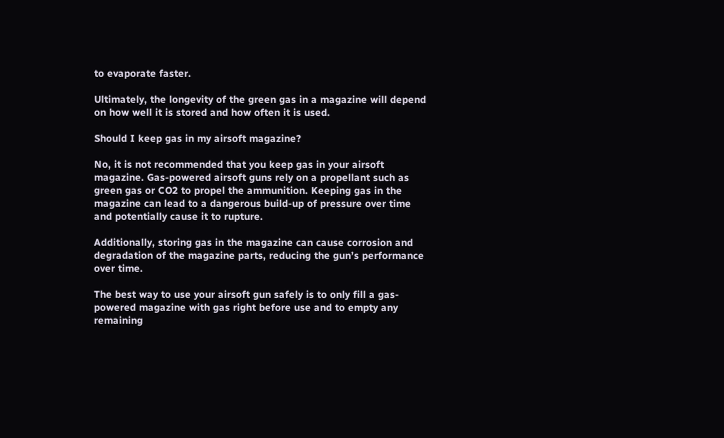to evaporate faster.

Ultimately, the longevity of the green gas in a magazine will depend on how well it is stored and how often it is used.

Should I keep gas in my airsoft magazine?

No, it is not recommended that you keep gas in your airsoft magazine. Gas-powered airsoft guns rely on a propellant such as green gas or CO2 to propel the ammunition. Keeping gas in the magazine can lead to a dangerous build-up of pressure over time and potentially cause it to rupture.

Additionally, storing gas in the magazine can cause corrosion and degradation of the magazine parts, reducing the gun’s performance over time.

The best way to use your airsoft gun safely is to only fill a gas-powered magazine with gas right before use and to empty any remaining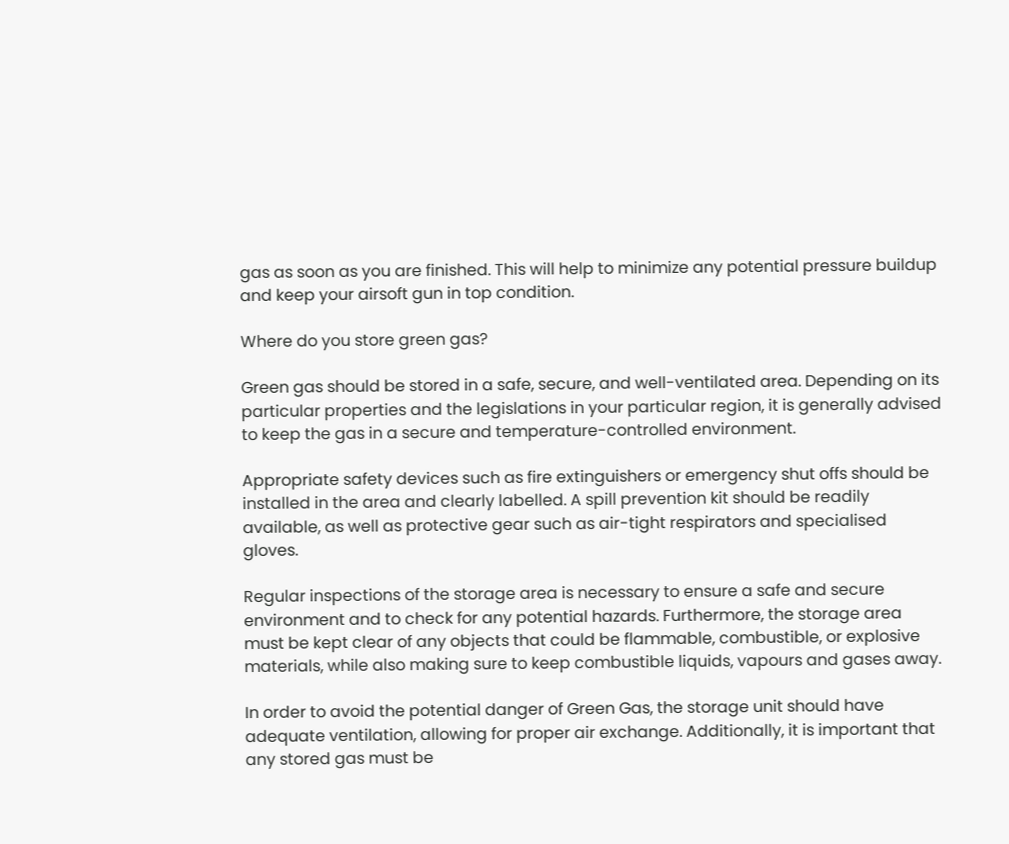gas as soon as you are finished. This will help to minimize any potential pressure buildup and keep your airsoft gun in top condition.

Where do you store green gas?

Green gas should be stored in a safe, secure, and well-ventilated area. Depending on its particular properties and the legislations in your particular region, it is generally advised to keep the gas in a secure and temperature-controlled environment.

Appropriate safety devices such as fire extinguishers or emergency shut offs should be installed in the area and clearly labelled. A spill prevention kit should be readily available, as well as protective gear such as air-tight respirators and specialised gloves.

Regular inspections of the storage area is necessary to ensure a safe and secure environment and to check for any potential hazards. Furthermore, the storage area must be kept clear of any objects that could be flammable, combustible, or explosive materials, while also making sure to keep combustible liquids, vapours and gases away.

In order to avoid the potential danger of Green Gas, the storage unit should have adequate ventilation, allowing for proper air exchange. Additionally, it is important that any stored gas must be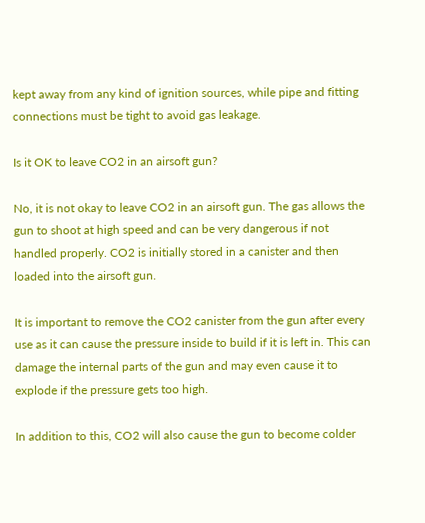kept away from any kind of ignition sources, while pipe and fitting connections must be tight to avoid gas leakage.

Is it OK to leave CO2 in an airsoft gun?

No, it is not okay to leave CO2 in an airsoft gun. The gas allows the gun to shoot at high speed and can be very dangerous if not handled properly. CO2 is initially stored in a canister and then loaded into the airsoft gun.

It is important to remove the CO2 canister from the gun after every use as it can cause the pressure inside to build if it is left in. This can damage the internal parts of the gun and may even cause it to explode if the pressure gets too high.

In addition to this, CO2 will also cause the gun to become colder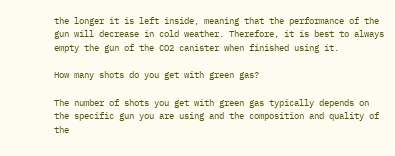the longer it is left inside, meaning that the performance of the gun will decrease in cold weather. Therefore, it is best to always empty the gun of the CO2 canister when finished using it.

How many shots do you get with green gas?

The number of shots you get with green gas typically depends on the specific gun you are using and the composition and quality of the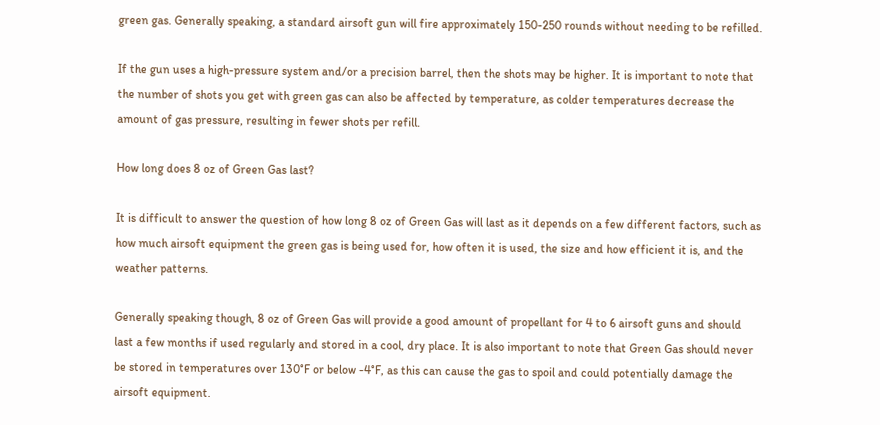green gas. Generally speaking, a standard airsoft gun will fire approximately 150-250 rounds without needing to be refilled.

If the gun uses a high-pressure system and/or a precision barrel, then the shots may be higher. It is important to note that the number of shots you get with green gas can also be affected by temperature, as colder temperatures decrease the amount of gas pressure, resulting in fewer shots per refill.

How long does 8 oz of Green Gas last?

It is difficult to answer the question of how long 8 oz of Green Gas will last as it depends on a few different factors, such as how much airsoft equipment the green gas is being used for, how often it is used, the size and how efficient it is, and the weather patterns.

Generally speaking though, 8 oz of Green Gas will provide a good amount of propellant for 4 to 6 airsoft guns and should last a few months if used regularly and stored in a cool, dry place. It is also important to note that Green Gas should never be stored in temperatures over 130°F or below -4°F, as this can cause the gas to spoil and could potentially damage the airsoft equipment.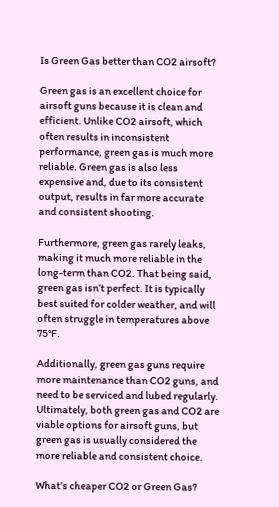Is Green Gas better than CO2 airsoft?

Green gas is an excellent choice for airsoft guns because it is clean and efficient. Unlike CO2 airsoft, which often results in inconsistent performance, green gas is much more reliable. Green gas is also less expensive and, due to its consistent output, results in far more accurate and consistent shooting.

Furthermore, green gas rarely leaks, making it much more reliable in the long-term than CO2. That being said, green gas isn’t perfect. It is typically best suited for colder weather, and will often struggle in temperatures above 75°F.

Additionally, green gas guns require more maintenance than CO2 guns, and need to be serviced and lubed regularly. Ultimately, both green gas and CO2 are viable options for airsoft guns, but green gas is usually considered the more reliable and consistent choice.

What’s cheaper CO2 or Green Gas?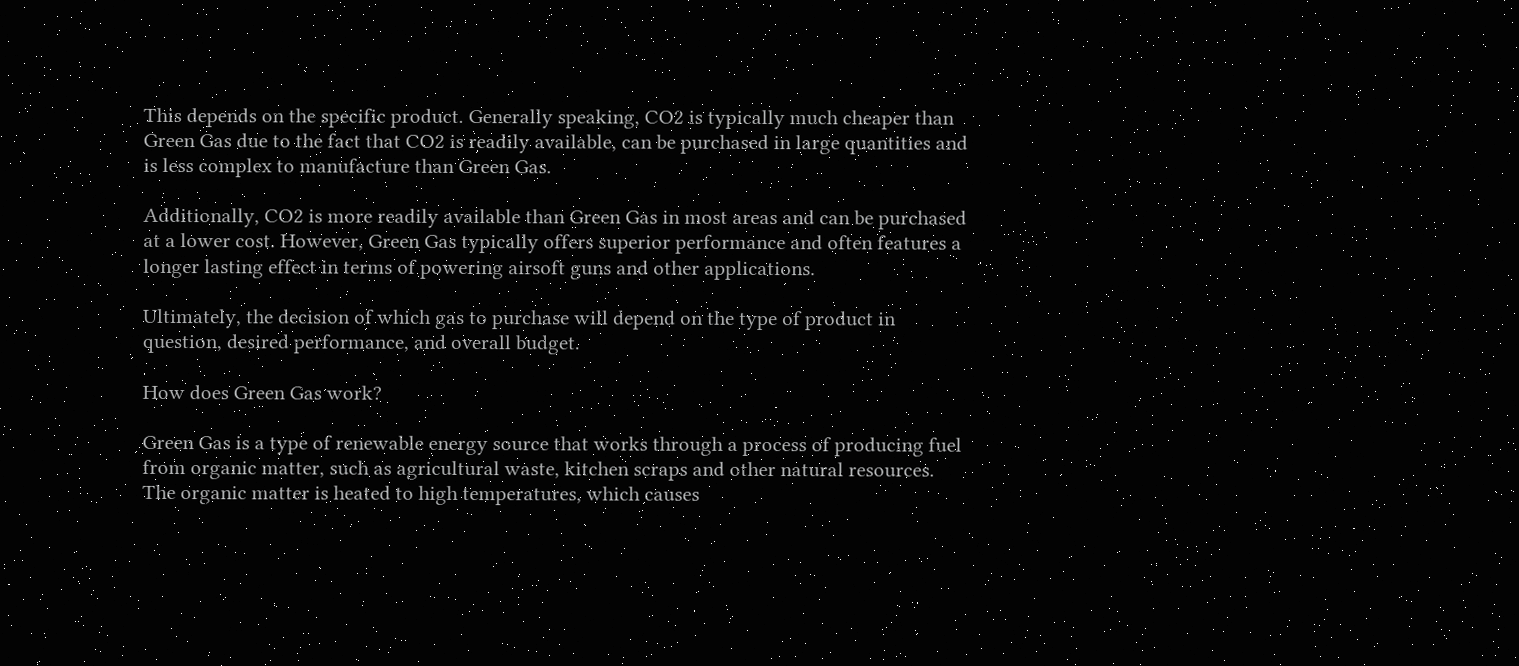This depends on the specific product. Generally speaking, CO2 is typically much cheaper than Green Gas due to the fact that CO2 is readily available, can be purchased in large quantities and is less complex to manufacture than Green Gas.

Additionally, CO2 is more readily available than Green Gas in most areas and can be purchased at a lower cost. However, Green Gas typically offers superior performance and often features a longer lasting effect in terms of powering airsoft guns and other applications.

Ultimately, the decision of which gas to purchase will depend on the type of product in question, desired performance, and overall budget.

How does Green Gas work?

Green Gas is a type of renewable energy source that works through a process of producing fuel from organic matter, such as agricultural waste, kitchen scraps and other natural resources. The organic matter is heated to high temperatures, which causes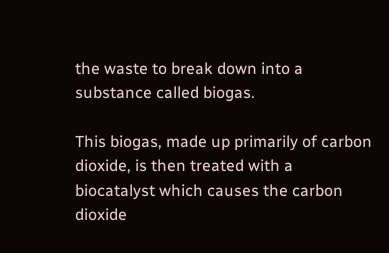the waste to break down into a substance called biogas.

This biogas, made up primarily of carbon dioxide, is then treated with a biocatalyst which causes the carbon dioxide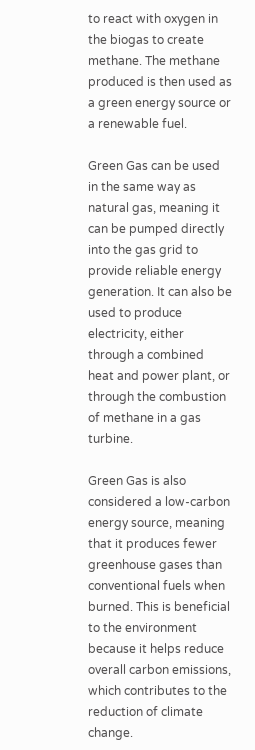to react with oxygen in the biogas to create methane. The methane produced is then used as a green energy source or a renewable fuel.

Green Gas can be used in the same way as natural gas, meaning it can be pumped directly into the gas grid to provide reliable energy generation. It can also be used to produce electricity, either through a combined heat and power plant, or through the combustion of methane in a gas turbine.

Green Gas is also considered a low-carbon energy source, meaning that it produces fewer greenhouse gases than conventional fuels when burned. This is beneficial to the environment because it helps reduce overall carbon emissions, which contributes to the reduction of climate change.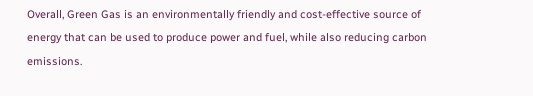Overall, Green Gas is an environmentally friendly and cost-effective source of energy that can be used to produce power and fuel, while also reducing carbon emissions.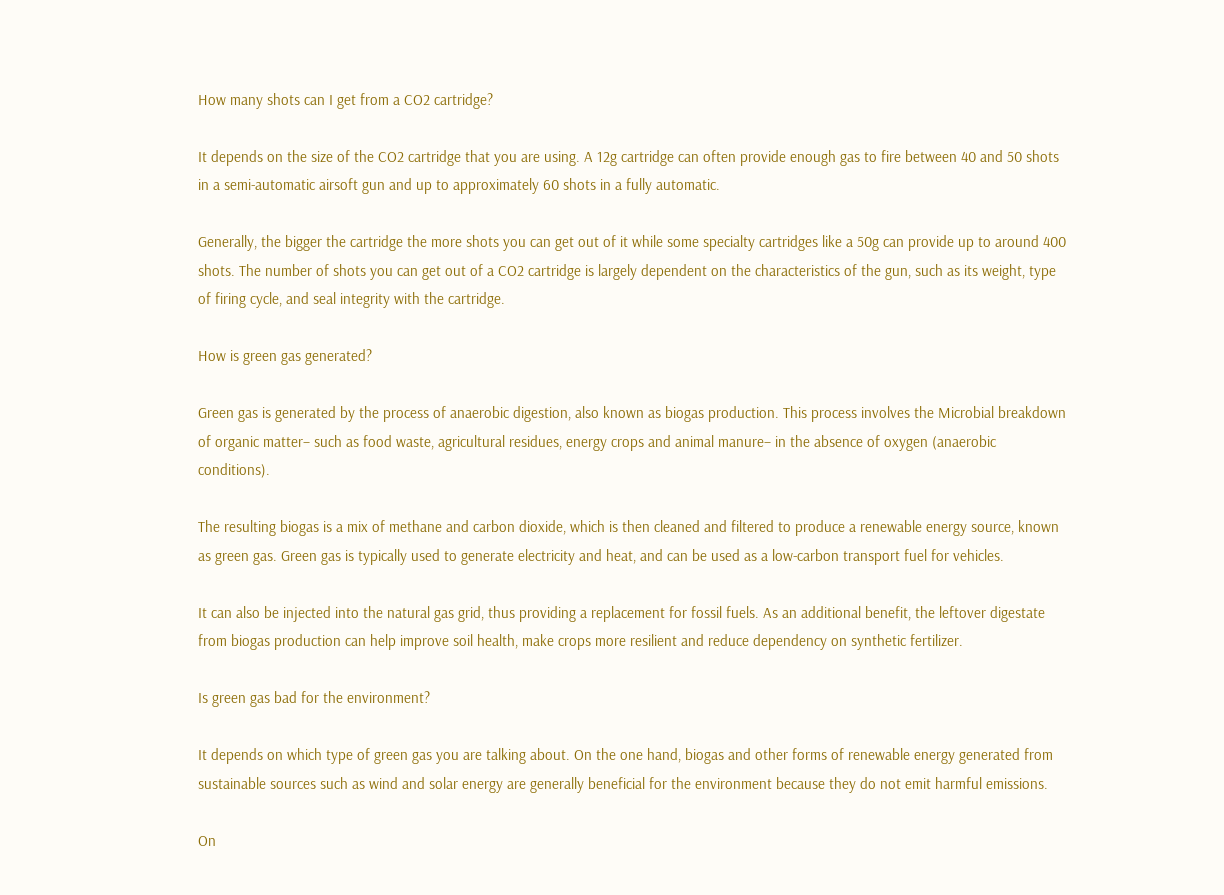How many shots can I get from a CO2 cartridge?

It depends on the size of the CO2 cartridge that you are using. A 12g cartridge can often provide enough gas to fire between 40 and 50 shots in a semi-automatic airsoft gun and up to approximately 60 shots in a fully automatic.

Generally, the bigger the cartridge the more shots you can get out of it while some specialty cartridges like a 50g can provide up to around 400 shots. The number of shots you can get out of a CO2 cartridge is largely dependent on the characteristics of the gun, such as its weight, type of firing cycle, and seal integrity with the cartridge.

How is green gas generated?

Green gas is generated by the process of anaerobic digestion, also known as biogas production. This process involves the Microbial breakdown of organic matter– such as food waste, agricultural residues, energy crops and animal manure– in the absence of oxygen (anaerobic conditions).

The resulting biogas is a mix of methane and carbon dioxide, which is then cleaned and filtered to produce a renewable energy source, known as green gas. Green gas is typically used to generate electricity and heat, and can be used as a low-carbon transport fuel for vehicles.

It can also be injected into the natural gas grid, thus providing a replacement for fossil fuels. As an additional benefit, the leftover digestate from biogas production can help improve soil health, make crops more resilient and reduce dependency on synthetic fertilizer.

Is green gas bad for the environment?

It depends on which type of green gas you are talking about. On the one hand, biogas and other forms of renewable energy generated from sustainable sources such as wind and solar energy are generally beneficial for the environment because they do not emit harmful emissions.

On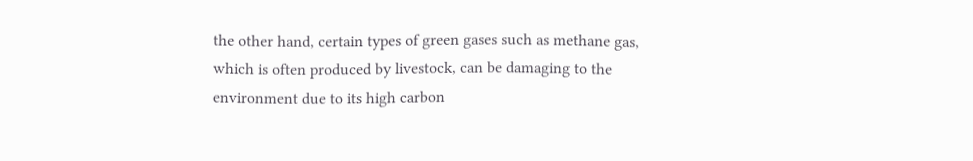the other hand, certain types of green gases such as methane gas, which is often produced by livestock, can be damaging to the environment due to its high carbon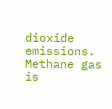dioxide emissions. Methane gas is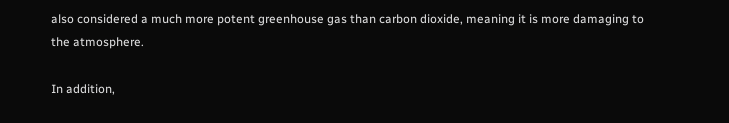also considered a much more potent greenhouse gas than carbon dioxide, meaning it is more damaging to the atmosphere.

In addition,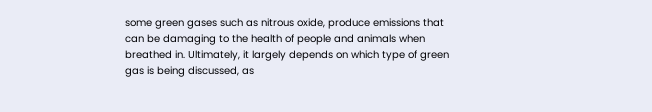some green gases such as nitrous oxide, produce emissions that can be damaging to the health of people and animals when breathed in. Ultimately, it largely depends on which type of green gas is being discussed, as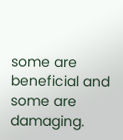some are beneficial and some are damaging.